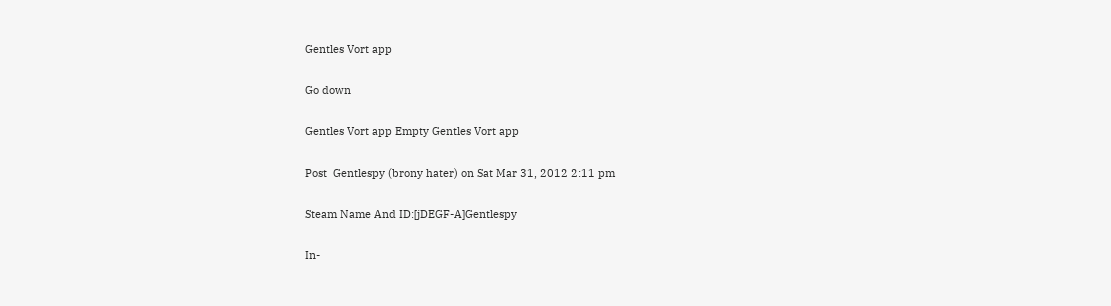Gentles Vort app

Go down

Gentles Vort app Empty Gentles Vort app

Post  Gentlespy (brony hater) on Sat Mar 31, 2012 2:11 pm

Steam Name And ID:[jDEGF-A]Gentlespy

In-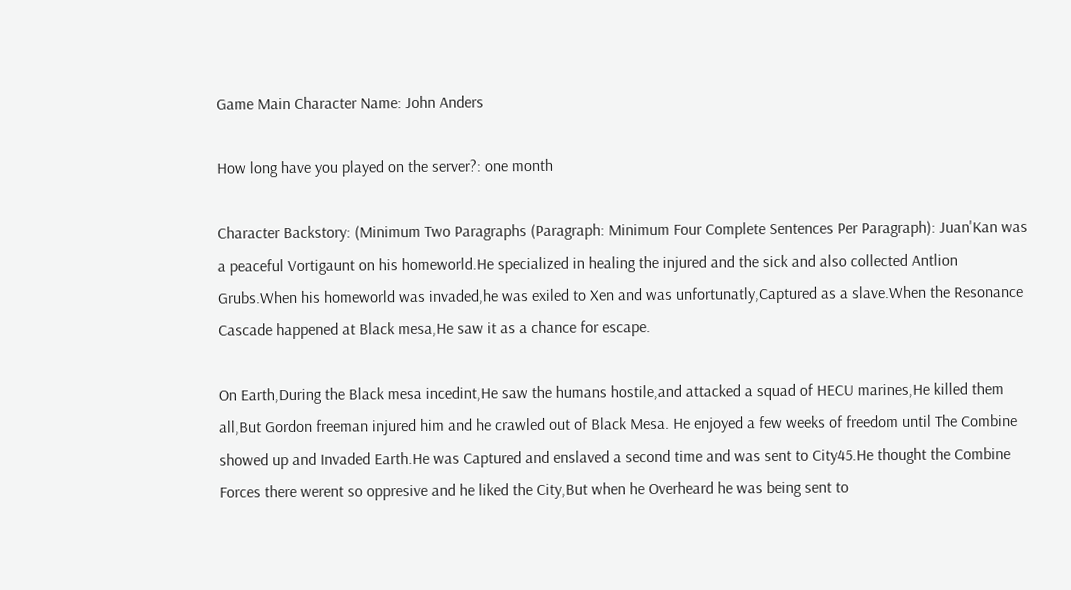Game Main Character Name: John Anders

How long have you played on the server?: one month

Character Backstory: (Minimum Two Paragraphs (Paragraph: Minimum Four Complete Sentences Per Paragraph): Juan'Kan was a peaceful Vortigaunt on his homeworld.He specialized in healing the injured and the sick and also collected Antlion Grubs.When his homeworld was invaded,he was exiled to Xen and was unfortunatly,Captured as a slave.When the Resonance Cascade happened at Black mesa,He saw it as a chance for escape.

On Earth,During the Black mesa incedint,He saw the humans hostile,and attacked a squad of HECU marines,He killed them all,But Gordon freeman injured him and he crawled out of Black Mesa. He enjoyed a few weeks of freedom until The Combine showed up and Invaded Earth.He was Captured and enslaved a second time and was sent to City45.He thought the Combine Forces there werent so oppresive and he liked the City,But when he Overheard he was being sent to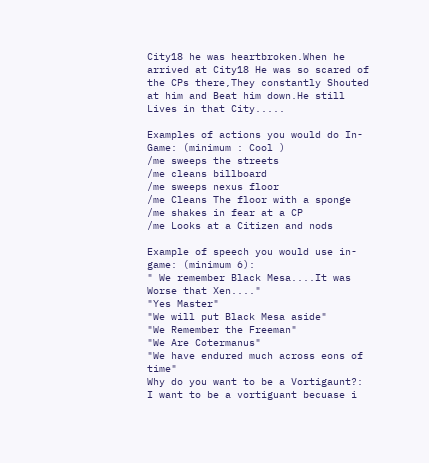City18 he was heartbroken.When he arrived at City18 He was so scared of the CPs there,They constantly Shouted at him and Beat him down.He still Lives in that City.....

Examples of actions you would do In-Game: (minimum : Cool )
/me sweeps the streets
/me cleans billboard
/me sweeps nexus floor
/me Cleans The floor with a sponge
/me shakes in fear at a CP
/me Looks at a Citizen and nods

Example of speech you would use in-game: (minimum 6):
" We remember Black Mesa....It was Worse that Xen...."
"Yes Master"
"We will put Black Mesa aside"
"We Remember the Freeman"
"We Are Cotermanus"
"We have endured much across eons of time"
Why do you want to be a Vortigaunt?:
I want to be a vortiguant becuase i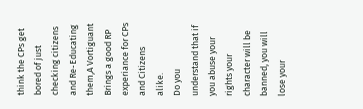think the CPs get bored of just checking citizens and Re-Educating them,A Vortiguant Brings a good RP experiance for CPs and Citizens alike.
Do you understand that if you abuse your rights your character will be banned, you will lose your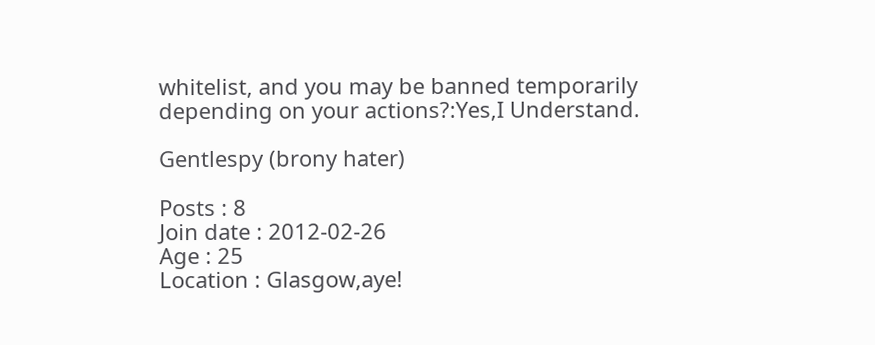whitelist, and you may be banned temporarily depending on your actions?:Yes,I Understand.

Gentlespy (brony hater)

Posts : 8
Join date : 2012-02-26
Age : 25
Location : Glasgow,aye!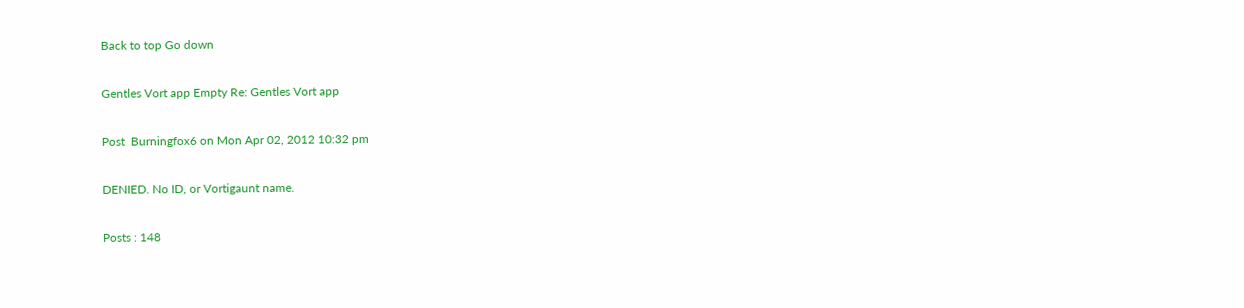Back to top Go down

Gentles Vort app Empty Re: Gentles Vort app

Post  Burningfox6 on Mon Apr 02, 2012 10:32 pm

DENIED. No ID, or Vortigaunt name.

Posts : 148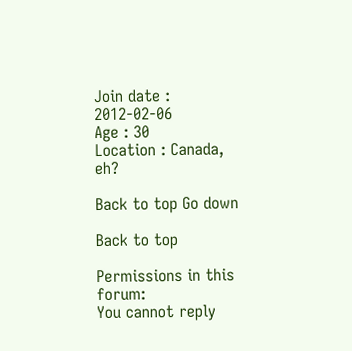Join date : 2012-02-06
Age : 30
Location : Canada, eh?

Back to top Go down

Back to top

Permissions in this forum:
You cannot reply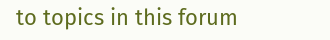to topics in this forum